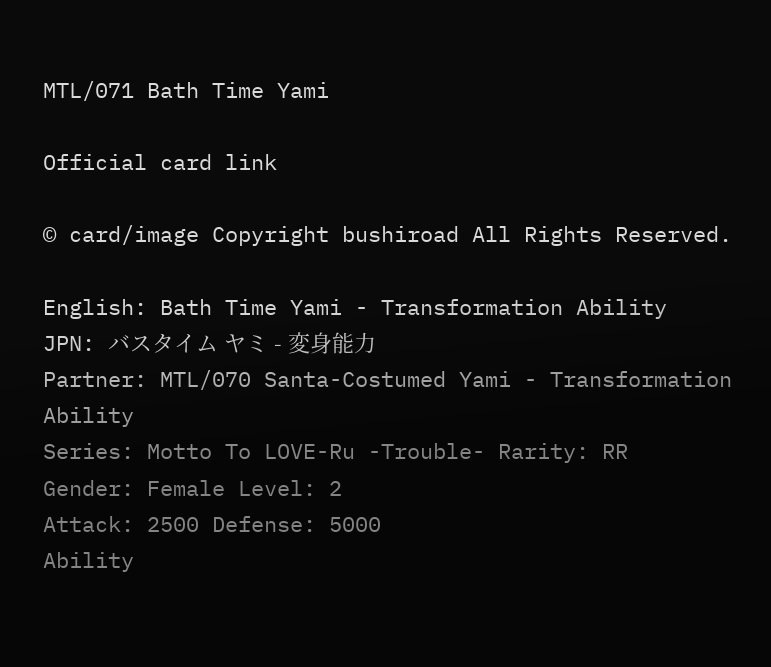MTL/071 Bath Time Yami

Official card link

© card/image Copyright bushiroad All Rights Reserved.

English: Bath Time Yami - Transformation Ability
JPN: バスタイム ヤミ - 変身能力
Partner: MTL/070 Santa-Costumed Yami - Transformation Ability
Series: Motto To LOVE-Ru -Trouble- Rarity: RR
Gender: Female Level: 2
Attack: 2500 Defense: 5000
Ability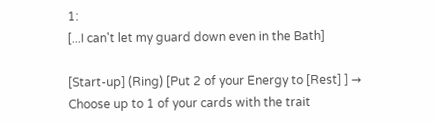1:
[...I can't let my guard down even in the Bath]

[Start-up] (Ring) [Put 2 of your Energy to [Rest] ] → Choose up to 1 of your cards with the trait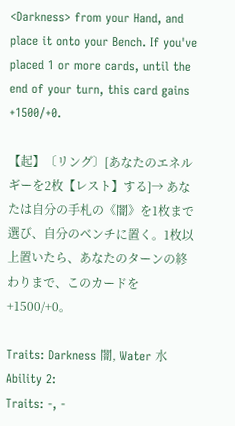<Darkness> from your Hand, and place it onto your Bench. If you've placed 1 or more cards, until the end of your turn, this card gains +1500/+0.

【起】〔リング〕[あなたのエネルギーを2枚【レスト】する]→ あなたは自分の手札の《闇》を1枚まで選び、自分のベンチに置く。1枚以上置いたら、あなたのターンの終わりまで、このカードを+1500/+0。

Traits: Darkness 闇, Water 水
Ability 2:
Traits: -, -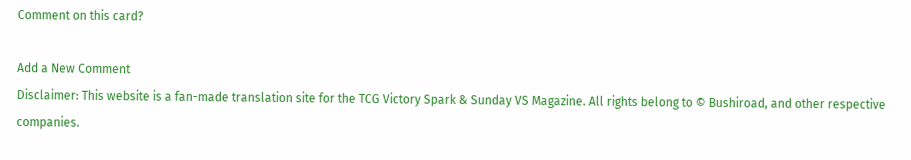Comment on this card?

Add a New Comment
Disclaimer: This website is a fan-made translation site for the TCG Victory Spark & Sunday VS Magazine. All rights belong to © Bushiroad, and other respective companies.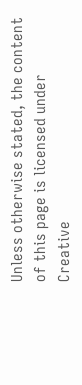Unless otherwise stated, the content of this page is licensed under Creative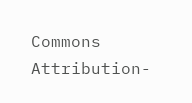Commons Attribution-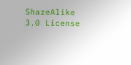ShareAlike 3.0 License